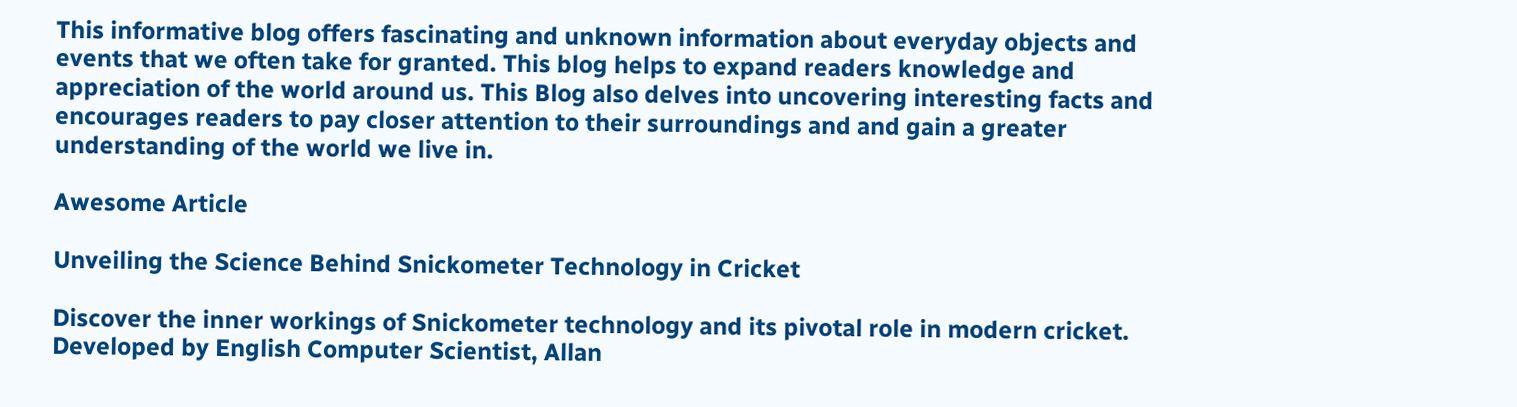This informative blog offers fascinating and unknown information about everyday objects and events that we often take for granted. This blog helps to expand readers knowledge and appreciation of the world around us. This Blog also delves into uncovering interesting facts and encourages readers to pay closer attention to their surroundings and and gain a greater understanding of the world we live in.

Awesome Article

Unveiling the Science Behind Snickometer Technology in Cricket

Discover the inner workings of Snickometer technology and its pivotal role in modern cricket. Developed by English Computer Scientist, Allan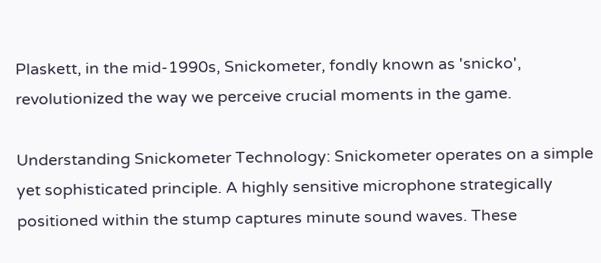Plaskett, in the mid-1990s, Snickometer, fondly known as 'snicko', revolutionized the way we perceive crucial moments in the game.

Understanding Snickometer Technology: Snickometer operates on a simple yet sophisticated principle. A highly sensitive microphone strategically positioned within the stump captures minute sound waves. These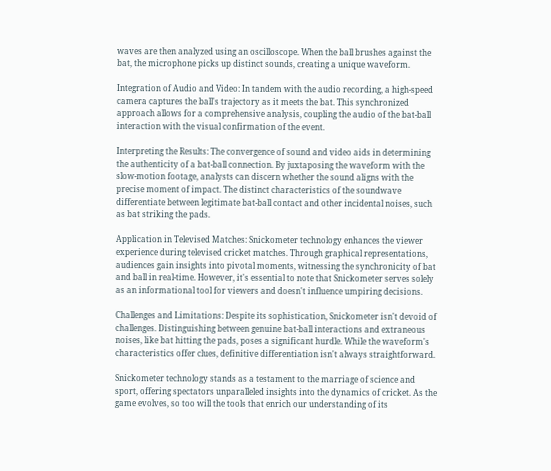waves are then analyzed using an oscilloscope. When the ball brushes against the bat, the microphone picks up distinct sounds, creating a unique waveform.

Integration of Audio and Video: In tandem with the audio recording, a high-speed camera captures the ball's trajectory as it meets the bat. This synchronized approach allows for a comprehensive analysis, coupling the audio of the bat-ball interaction with the visual confirmation of the event.

Interpreting the Results: The convergence of sound and video aids in determining the authenticity of a bat-ball connection. By juxtaposing the waveform with the slow-motion footage, analysts can discern whether the sound aligns with the precise moment of impact. The distinct characteristics of the soundwave differentiate between legitimate bat-ball contact and other incidental noises, such as bat striking the pads.

Application in Televised Matches: Snickometer technology enhances the viewer experience during televised cricket matches. Through graphical representations, audiences gain insights into pivotal moments, witnessing the synchronicity of bat and ball in real-time. However, it's essential to note that Snickometer serves solely as an informational tool for viewers and doesn't influence umpiring decisions.

Challenges and Limitations: Despite its sophistication, Snickometer isn't devoid of challenges. Distinguishing between genuine bat-ball interactions and extraneous noises, like bat hitting the pads, poses a significant hurdle. While the waveform's characteristics offer clues, definitive differentiation isn't always straightforward.

Snickometer technology stands as a testament to the marriage of science and sport, offering spectators unparalleled insights into the dynamics of cricket. As the game evolves, so too will the tools that enrich our understanding of its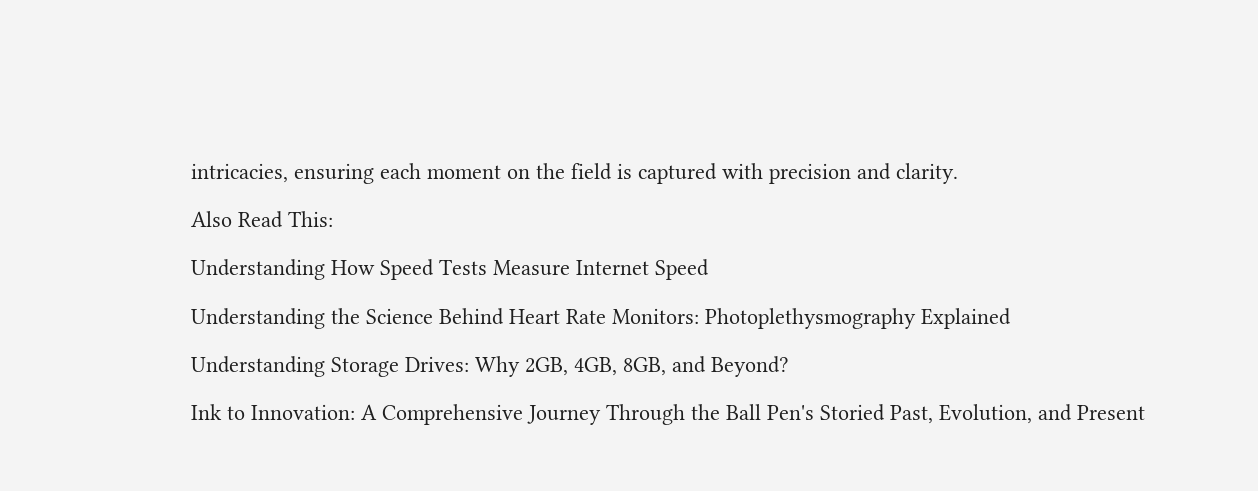intricacies, ensuring each moment on the field is captured with precision and clarity.

Also Read This:

Understanding How Speed Tests Measure Internet Speed

Understanding the Science Behind Heart Rate Monitors: Photoplethysmography Explained

Understanding Storage Drives: Why 2GB, 4GB, 8GB, and Beyond?

Ink to Innovation: A Comprehensive Journey Through the Ball Pen's Storied Past, Evolution, and Present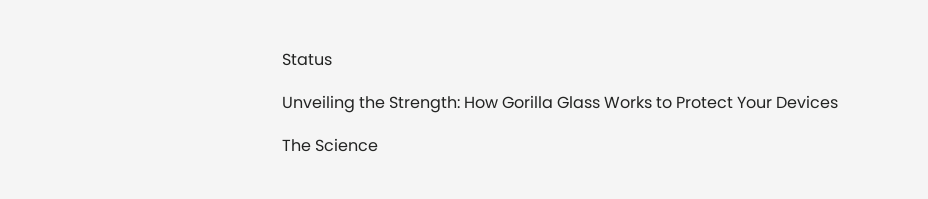Status

Unveiling the Strength: How Gorilla Glass Works to Protect Your Devices

The Science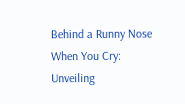Behind a Runny Nose When You Cry: Unveiling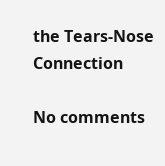the Tears-Nose Connection

No comments